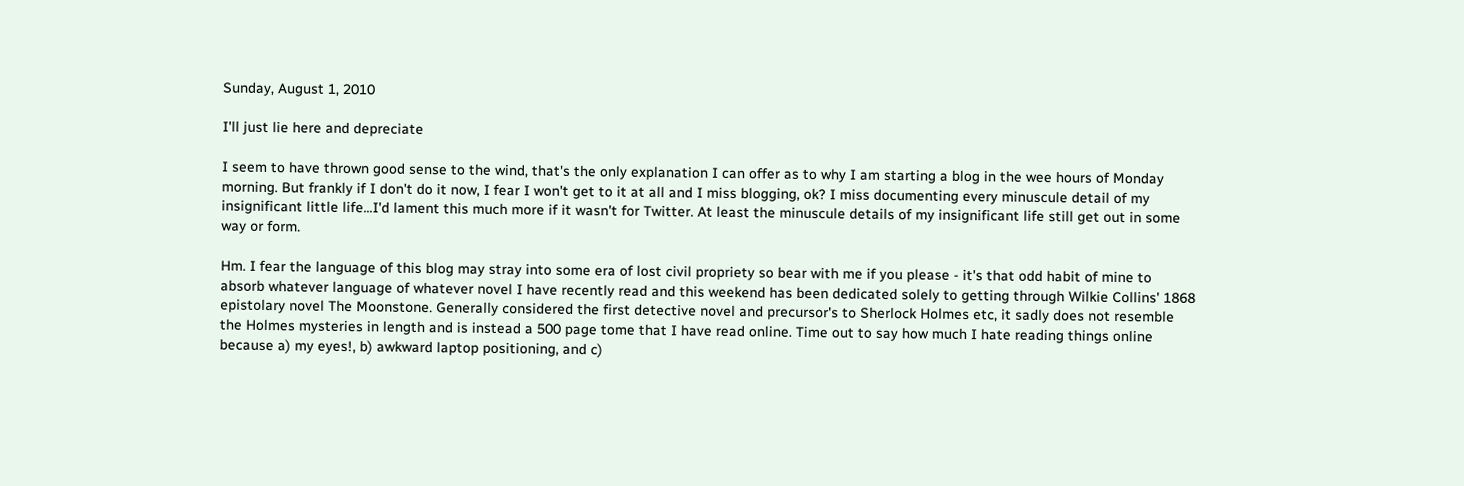Sunday, August 1, 2010

I'll just lie here and depreciate

I seem to have thrown good sense to the wind, that's the only explanation I can offer as to why I am starting a blog in the wee hours of Monday morning. But frankly if I don't do it now, I fear I won't get to it at all and I miss blogging, ok? I miss documenting every minuscule detail of my insignificant little life...I'd lament this much more if it wasn't for Twitter. At least the minuscule details of my insignificant life still get out in some way or form.

Hm. I fear the language of this blog may stray into some era of lost civil propriety so bear with me if you please - it's that odd habit of mine to absorb whatever language of whatever novel I have recently read and this weekend has been dedicated solely to getting through Wilkie Collins' 1868 epistolary novel The Moonstone. Generally considered the first detective novel and precursor's to Sherlock Holmes etc, it sadly does not resemble the Holmes mysteries in length and is instead a 500 page tome that I have read online. Time out to say how much I hate reading things online because a) my eyes!, b) awkward laptop positioning, and c)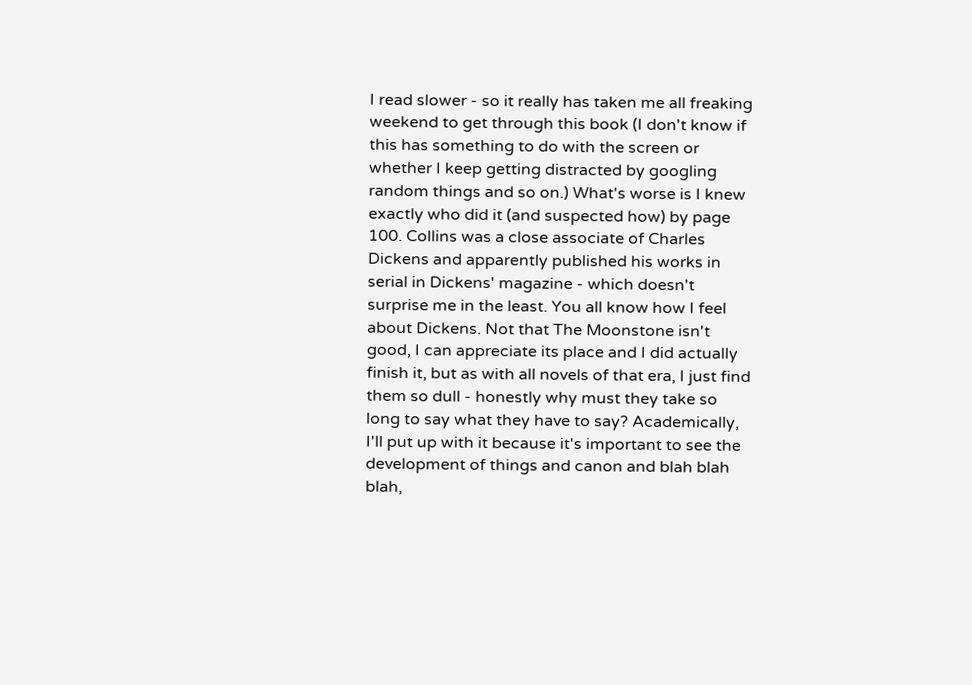I read slower - so it really has taken me all freaking weekend to get through this book (I don't know if this has something to do with the screen or whether I keep getting distracted by googling random things and so on.) What's worse is I knew exactly who did it (and suspected how) by page 100. Collins was a close associate of Charles Dickens and apparently published his works in serial in Dickens' magazine - which doesn't surprise me in the least. You all know how I feel about Dickens. Not that The Moonstone isn't good, I can appreciate its place and I did actually finish it, but as with all novels of that era, I just find them so dull - honestly why must they take so long to say what they have to say? Academically, I'll put up with it because it's important to see the development of things and canon and blah blah blah,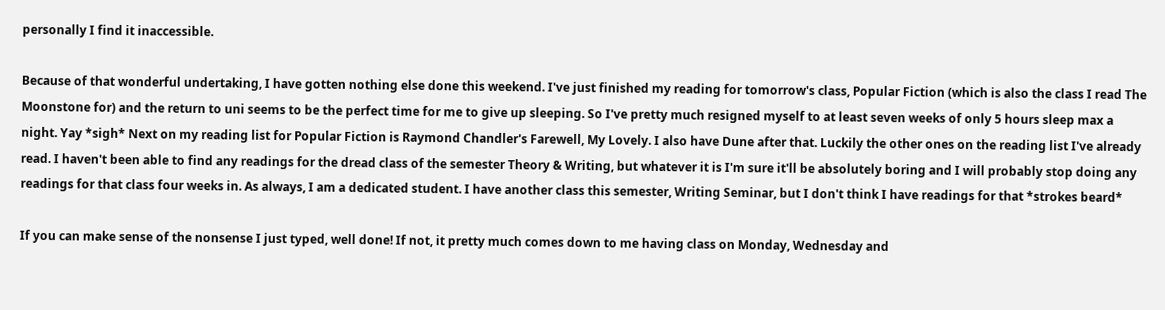personally I find it inaccessible.

Because of that wonderful undertaking, I have gotten nothing else done this weekend. I've just finished my reading for tomorrow's class, Popular Fiction (which is also the class I read The Moonstone for) and the return to uni seems to be the perfect time for me to give up sleeping. So I've pretty much resigned myself to at least seven weeks of only 5 hours sleep max a night. Yay *sigh* Next on my reading list for Popular Fiction is Raymond Chandler's Farewell, My Lovely. I also have Dune after that. Luckily the other ones on the reading list I've already read. I haven't been able to find any readings for the dread class of the semester Theory & Writing, but whatever it is I'm sure it'll be absolutely boring and I will probably stop doing any readings for that class four weeks in. As always, I am a dedicated student. I have another class this semester, Writing Seminar, but I don't think I have readings for that *strokes beard*

If you can make sense of the nonsense I just typed, well done! If not, it pretty much comes down to me having class on Monday, Wednesday and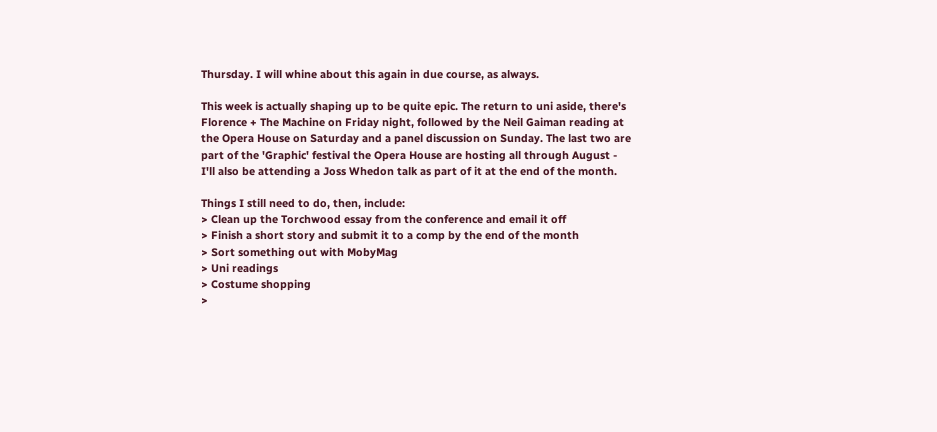Thursday. I will whine about this again in due course, as always.

This week is actually shaping up to be quite epic. The return to uni aside, there's Florence + The Machine on Friday night, followed by the Neil Gaiman reading at the Opera House on Saturday and a panel discussion on Sunday. The last two are part of the 'Graphic' festival the Opera House are hosting all through August - I'll also be attending a Joss Whedon talk as part of it at the end of the month.

Things I still need to do, then, include:
> Clean up the Torchwood essay from the conference and email it off
> Finish a short story and submit it to a comp by the end of the month
> Sort something out with MobyMag
> Uni readings
> Costume shopping
>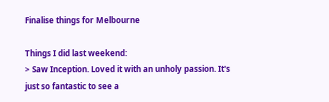Finalise things for Melbourne

Things I did last weekend:
> Saw Inception. Loved it with an unholy passion. It's just so fantastic to see a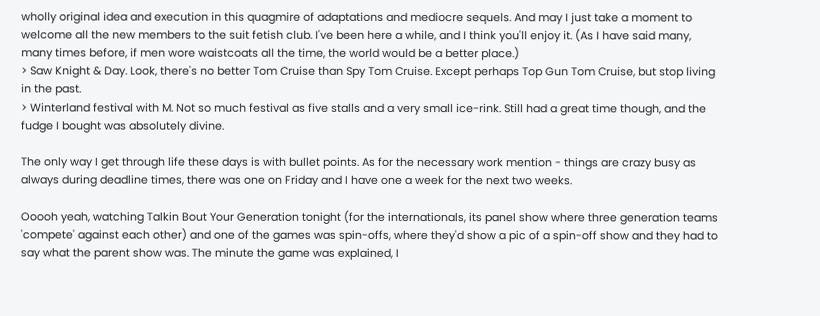wholly original idea and execution in this quagmire of adaptations and mediocre sequels. And may I just take a moment to welcome all the new members to the suit fetish club. I've been here a while, and I think you'll enjoy it. (As I have said many, many times before, if men wore waistcoats all the time, the world would be a better place.)
> Saw Knight & Day. Look, there's no better Tom Cruise than Spy Tom Cruise. Except perhaps Top Gun Tom Cruise, but stop living in the past.
> Winterland festival with M. Not so much festival as five stalls and a very small ice-rink. Still had a great time though, and the fudge I bought was absolutely divine.

The only way I get through life these days is with bullet points. As for the necessary work mention - things are crazy busy as always during deadline times, there was one on Friday and I have one a week for the next two weeks.

Ooooh yeah, watching Talkin Bout Your Generation tonight (for the internationals, its panel show where three generation teams 'compete' against each other) and one of the games was spin-offs, where they'd show a pic of a spin-off show and they had to say what the parent show was. The minute the game was explained, I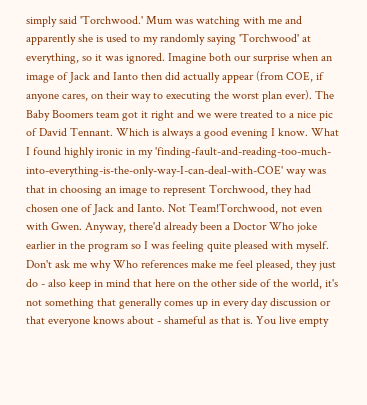simply said 'Torchwood.' Mum was watching with me and apparently she is used to my randomly saying 'Torchwood' at everything, so it was ignored. Imagine both our surprise when an image of Jack and Ianto then did actually appear (from COE, if anyone cares, on their way to executing the worst plan ever). The Baby Boomers team got it right and we were treated to a nice pic of David Tennant. Which is always a good evening I know. What I found highly ironic in my 'finding-fault-and-reading-too-much-into-everything-is-the-only-way-I-can-deal-with-COE' way was that in choosing an image to represent Torchwood, they had chosen one of Jack and Ianto. Not Team!Torchwood, not even with Gwen. Anyway, there'd already been a Doctor Who joke earlier in the program so I was feeling quite pleased with myself. Don't ask me why Who references make me feel pleased, they just do - also keep in mind that here on the other side of the world, it's not something that generally comes up in every day discussion or that everyone knows about - shameful as that is. You live empty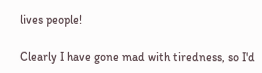lives people!

Clearly I have gone mad with tiredness, so I'd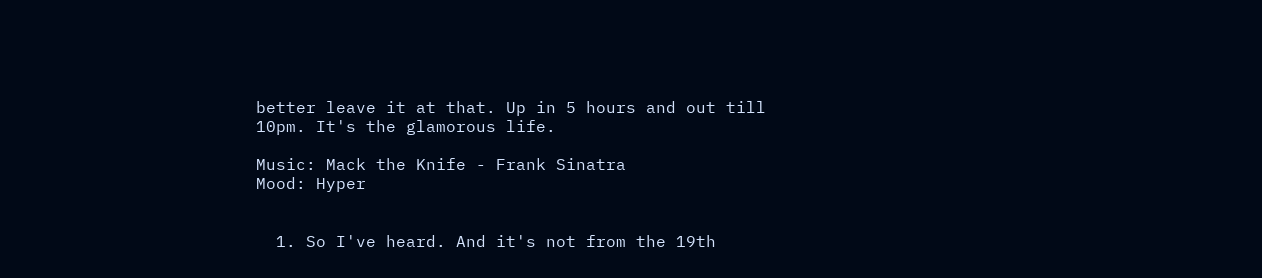better leave it at that. Up in 5 hours and out till 10pm. It's the glamorous life.

Music: Mack the Knife - Frank Sinatra
Mood: Hyper


  1. So I've heard. And it's not from the 19th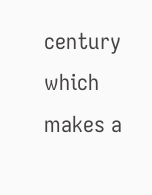century which makes a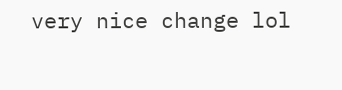very nice change lol